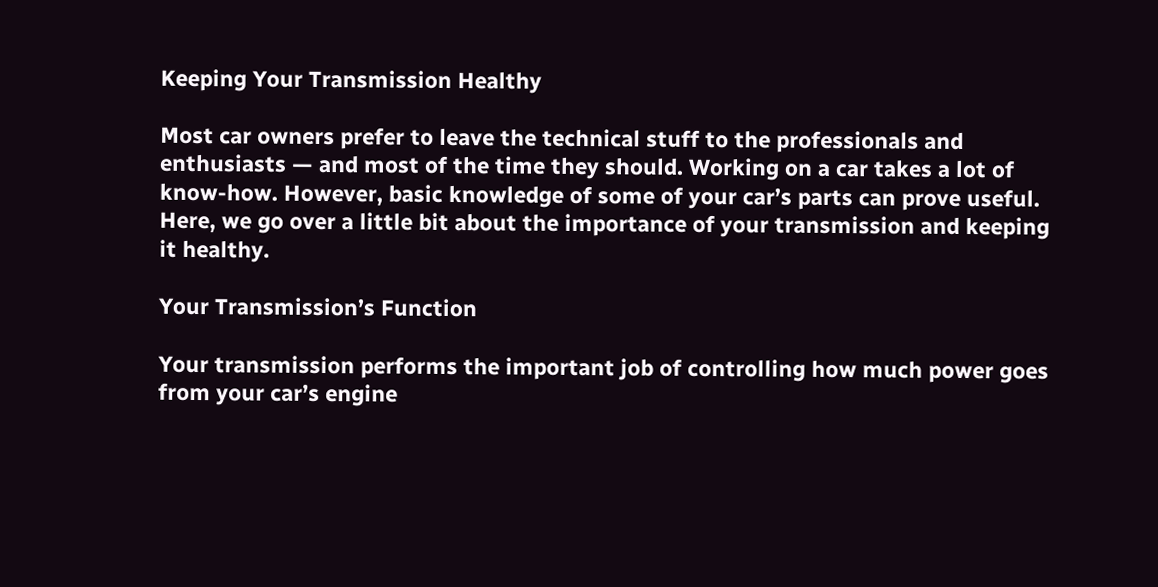Keeping Your Transmission Healthy

Most car owners prefer to leave the technical stuff to the professionals and enthusiasts — and most of the time they should. Working on a car takes a lot of know-how. However, basic knowledge of some of your car’s parts can prove useful. Here, we go over a little bit about the importance of your transmission and keeping it healthy.

Your Transmission’s Function

Your transmission performs the important job of controlling how much power goes from your car’s engine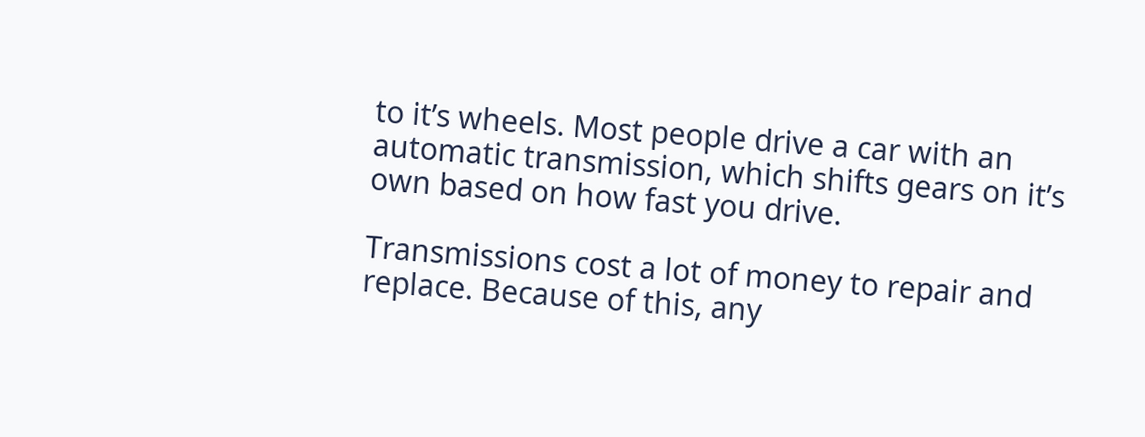to it’s wheels. Most people drive a car with an automatic transmission, which shifts gears on it’s own based on how fast you drive.

Transmissions cost a lot of money to repair and replace. Because of this, any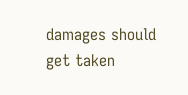damages should get taken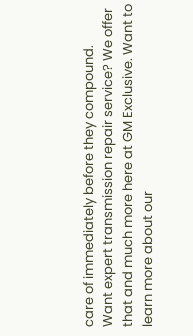care of immediately before they compound.
Want expert transmission repair service? We offer that and much more here at GM Exclusive. Want to learn more about our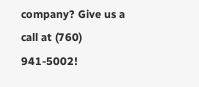company? Give us a call at (760) 941-5002!